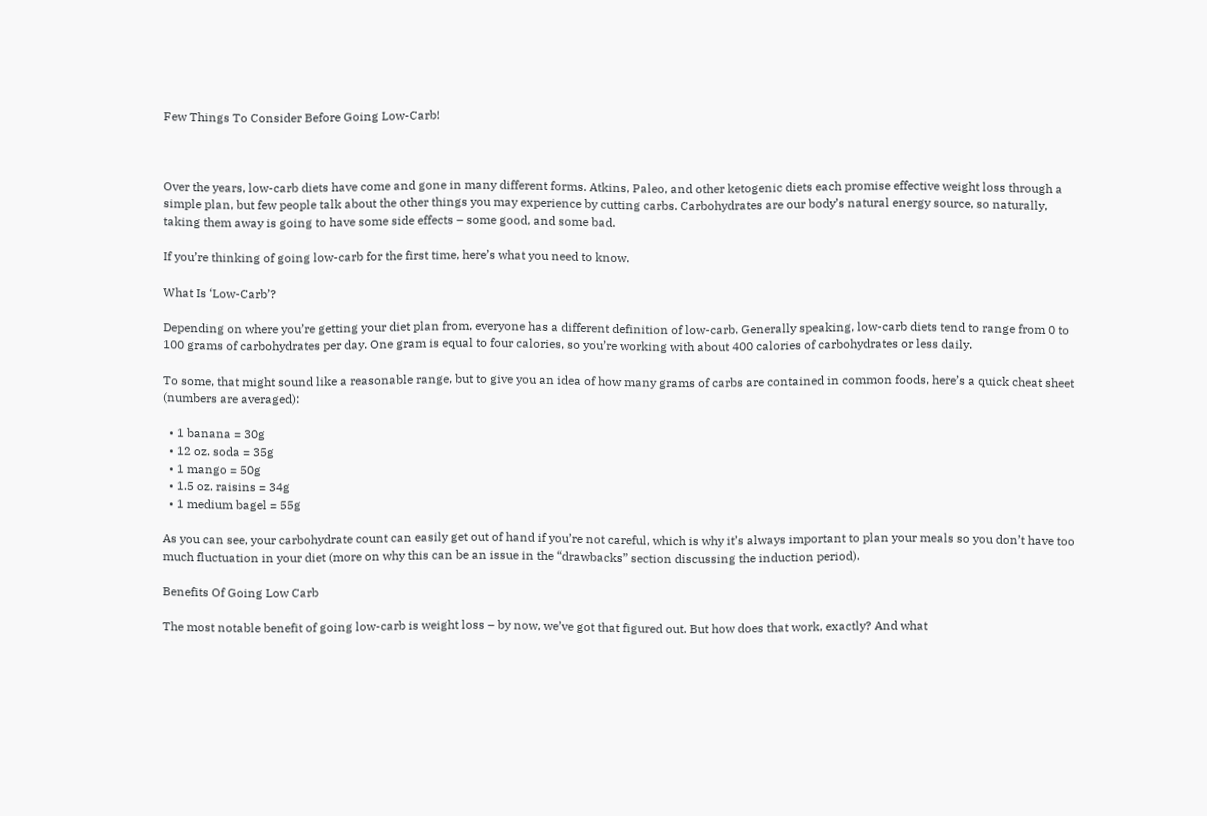Few Things To Consider Before Going Low-Carb!



Over the years, low-carb diets have come and gone in many different forms. Atkins, Paleo, and other ketogenic diets each promise effective weight loss through a simple plan, but few people talk about the other things you may experience by cutting carbs. Carbohydrates are our body’s natural energy source, so naturally, taking them away is going to have some side effects – some good, and some bad.

If you’re thinking of going low-carb for the first time, here’s what you need to know.

What Is ‘Low-Carb’?

Depending on where you’re getting your diet plan from, everyone has a different definition of low-carb. Generally speaking, low-carb diets tend to range from 0 to 100 grams of carbohydrates per day. One gram is equal to four calories, so you’re working with about 400 calories of carbohydrates or less daily.

To some, that might sound like a reasonable range, but to give you an idea of how many grams of carbs are contained in common foods, here’s a quick cheat sheet (numbers are averaged):

  • 1 banana = 30g
  • 12 oz. soda = 35g
  • 1 mango = 50g
  • 1.5 oz. raisins = 34g
  • 1 medium bagel = 55g

As you can see, your carbohydrate count can easily get out of hand if you’re not careful, which is why it’s always important to plan your meals so you don’t have too much fluctuation in your diet (more on why this can be an issue in the “drawbacks” section discussing the induction period).

Benefits Of Going Low Carb

The most notable benefit of going low-carb is weight loss – by now, we’ve got that figured out. But how does that work, exactly? And what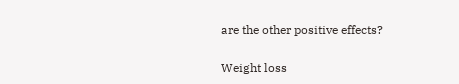are the other positive effects?

Weight loss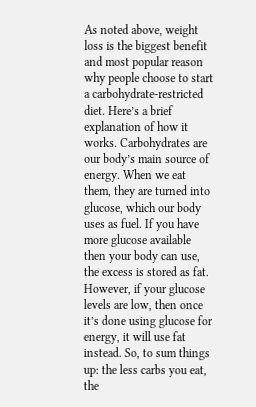As noted above, weight loss is the biggest benefit and most popular reason why people choose to start a carbohydrate-restricted diet. Here’s a brief explanation of how it works. Carbohydrates are our body’s main source of energy. When we eat them, they are turned into glucose, which our body uses as fuel. If you have more glucose available then your body can use, the excess is stored as fat. However, if your glucose levels are low, then once it’s done using glucose for energy, it will use fat instead. So, to sum things up: the less carbs you eat, the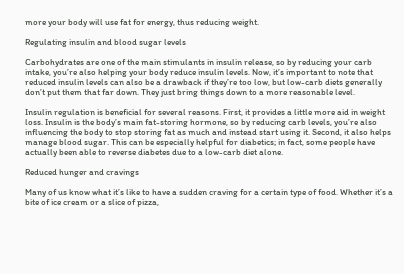more your body will use fat for energy, thus reducing weight.

Regulating insulin and blood sugar levels

Carbohydrates are one of the main stimulants in insulin release, so by reducing your carb intake, you’re also helping your body reduce insulin levels. Now, it’s important to note that reduced insulin levels can also be a drawback if they’re too low, but low-carb diets generally don’t put them that far down. They just bring things down to a more reasonable level.

Insulin regulation is beneficial for several reasons. First, it provides a little more aid in weight loss. Insulin is the body’s main fat-storing hormone, so by reducing carb levels, you’re also influencing the body to stop storing fat as much and instead start using it. Second, it also helps manage blood sugar. This can be especially helpful for diabetics; in fact, some people have actually been able to reverse diabetes due to a low-carb diet alone.

Reduced hunger and cravings

Many of us know what it’s like to have a sudden craving for a certain type of food. Whether it’s a bite of ice cream or a slice of pizza,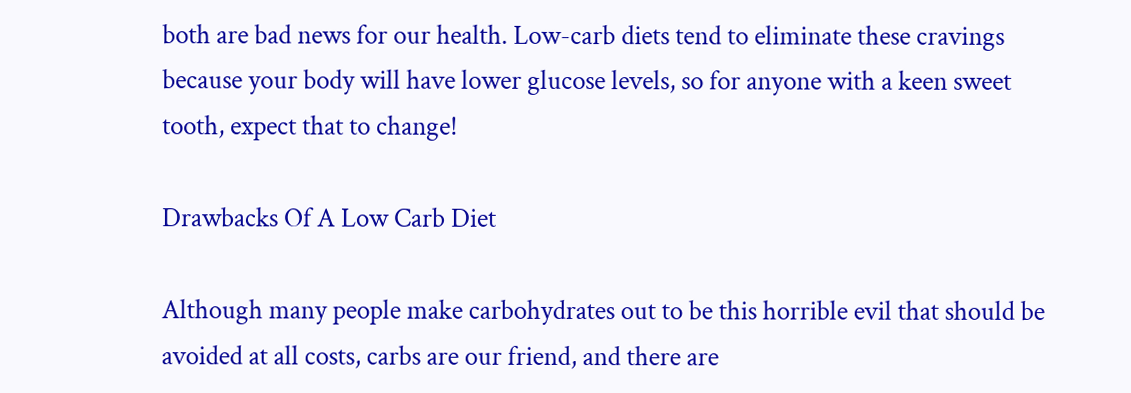both are bad news for our health. Low-carb diets tend to eliminate these cravings because your body will have lower glucose levels, so for anyone with a keen sweet tooth, expect that to change!

Drawbacks Of A Low Carb Diet

Although many people make carbohydrates out to be this horrible evil that should be avoided at all costs, carbs are our friend, and there are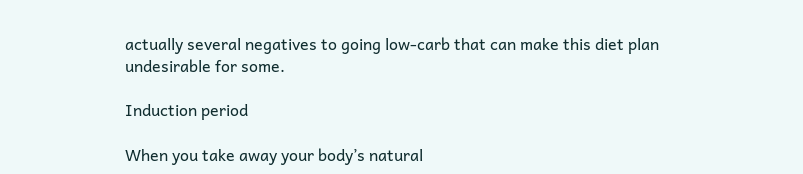actually several negatives to going low-carb that can make this diet plan undesirable for some.

Induction period

When you take away your body’s natural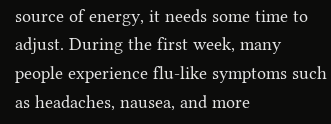source of energy, it needs some time to adjust. During the first week, many people experience flu-like symptoms such as headaches, nausea, and more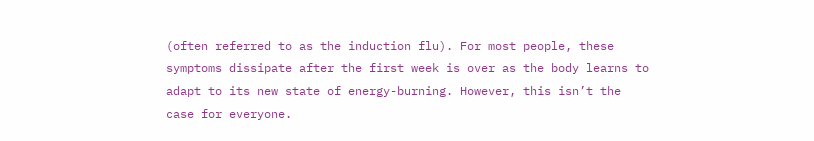(often referred to as the induction flu). For most people, these symptoms dissipate after the first week is over as the body learns to adapt to its new state of energy-burning. However, this isn’t the case for everyone.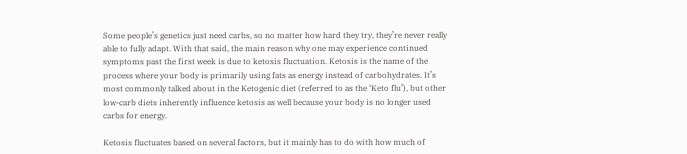Some people’s genetics just need carbs, so no matter how hard they try, they’re never really able to fully adapt. With that said, the main reason why one may experience continued symptoms past the first week is due to ketosis fluctuation. Ketosis is the name of the process where your body is primarily using fats as energy instead of carbohydrates. It’s most commonly talked about in the Ketogenic diet (referred to as the ‘Keto flu’), but other low-carb diets inherently influence ketosis as well because your body is no longer used carbs for energy.

Ketosis fluctuates based on several factors, but it mainly has to do with how much of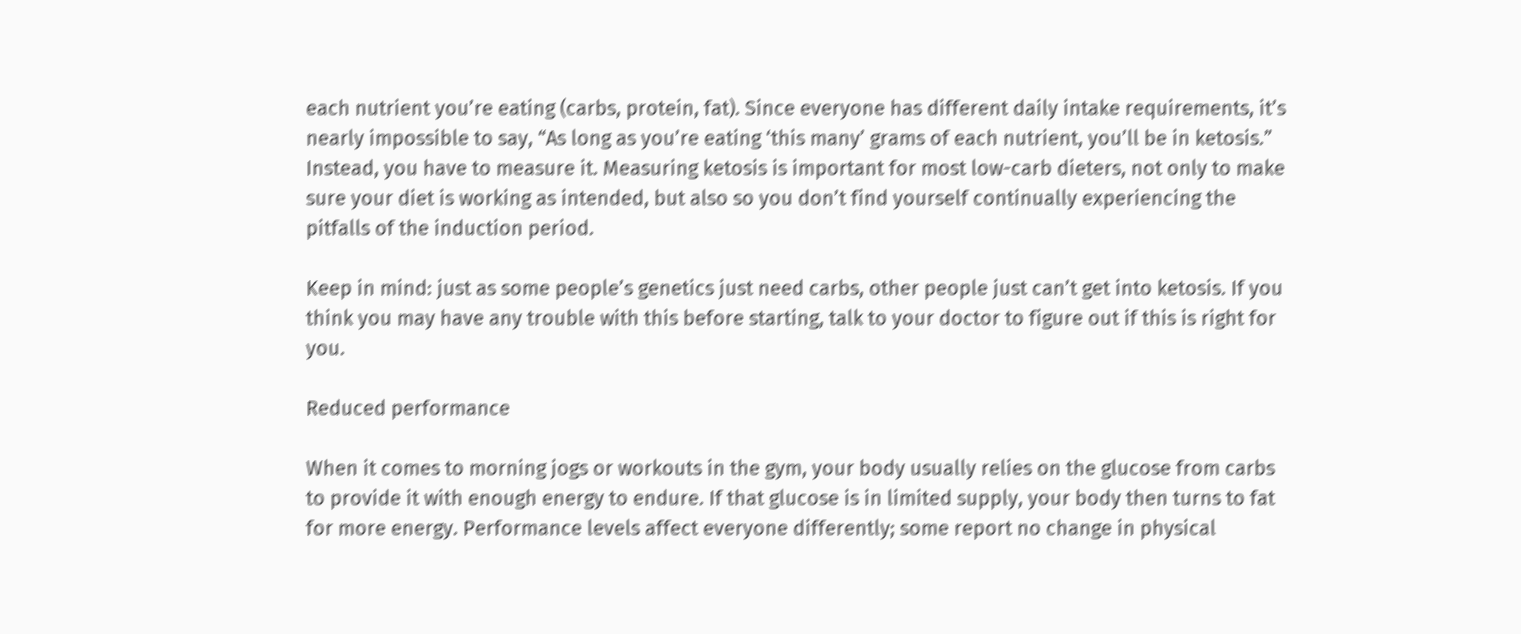each nutrient you’re eating (carbs, protein, fat). Since everyone has different daily intake requirements, it’s nearly impossible to say, “As long as you’re eating ‘this many’ grams of each nutrient, you’ll be in ketosis.” Instead, you have to measure it. Measuring ketosis is important for most low-carb dieters, not only to make sure your diet is working as intended, but also so you don’t find yourself continually experiencing the pitfalls of the induction period.

Keep in mind: just as some people’s genetics just need carbs, other people just can’t get into ketosis. If you think you may have any trouble with this before starting, talk to your doctor to figure out if this is right for you.

Reduced performance

When it comes to morning jogs or workouts in the gym, your body usually relies on the glucose from carbs to provide it with enough energy to endure. If that glucose is in limited supply, your body then turns to fat for more energy. Performance levels affect everyone differently; some report no change in physical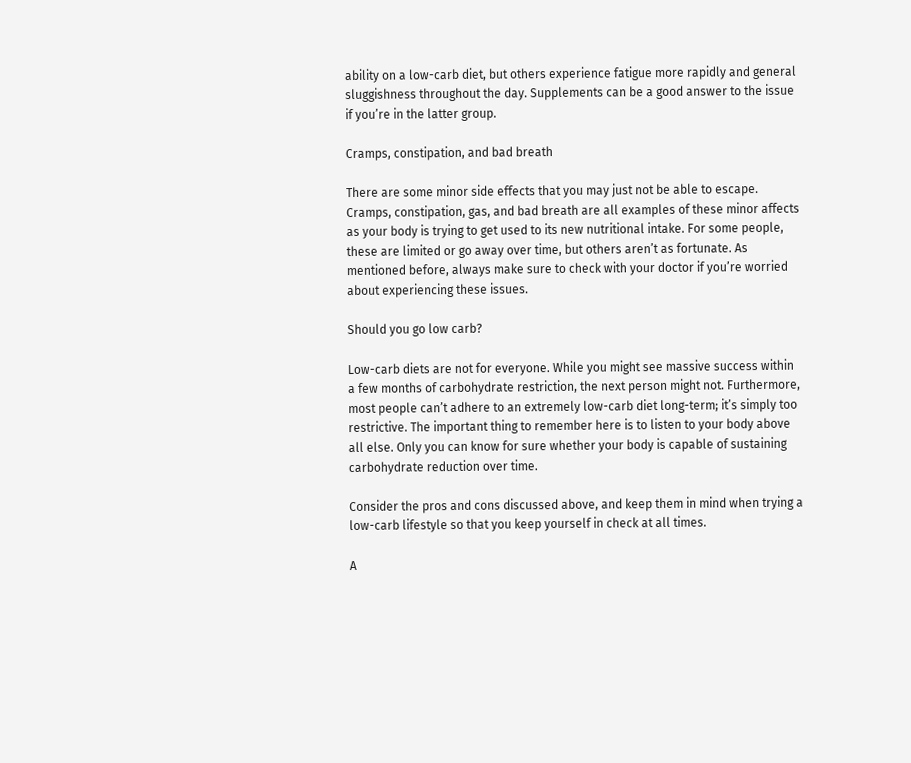ability on a low-carb diet, but others experience fatigue more rapidly and general sluggishness throughout the day. Supplements can be a good answer to the issue if you’re in the latter group.

Cramps, constipation, and bad breath

There are some minor side effects that you may just not be able to escape. Cramps, constipation, gas, and bad breath are all examples of these minor affects as your body is trying to get used to its new nutritional intake. For some people, these are limited or go away over time, but others aren’t as fortunate. As mentioned before, always make sure to check with your doctor if you’re worried about experiencing these issues.

Should you go low carb?

Low-carb diets are not for everyone. While you might see massive success within a few months of carbohydrate restriction, the next person might not. Furthermore, most people can’t adhere to an extremely low-carb diet long-term; it’s simply too restrictive. The important thing to remember here is to listen to your body above all else. Only you can know for sure whether your body is capable of sustaining carbohydrate reduction over time.

Consider the pros and cons discussed above, and keep them in mind when trying a low-carb lifestyle so that you keep yourself in check at all times.

A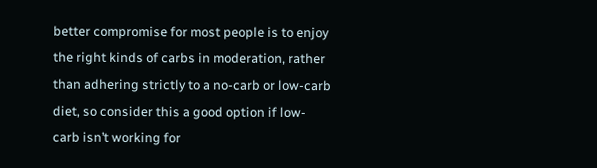better compromise for most people is to enjoy the right kinds of carbs in moderation, rather than adhering strictly to a no-carb or low-carb diet, so consider this a good option if low-carb isn’t working for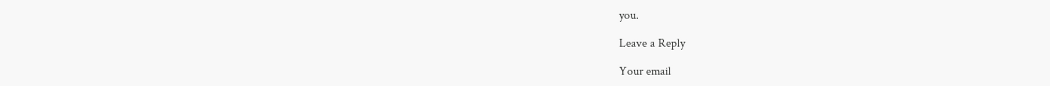you.

Leave a Reply

Your email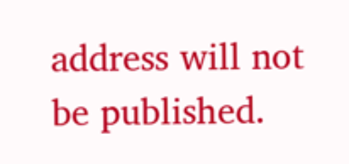address will not be published.